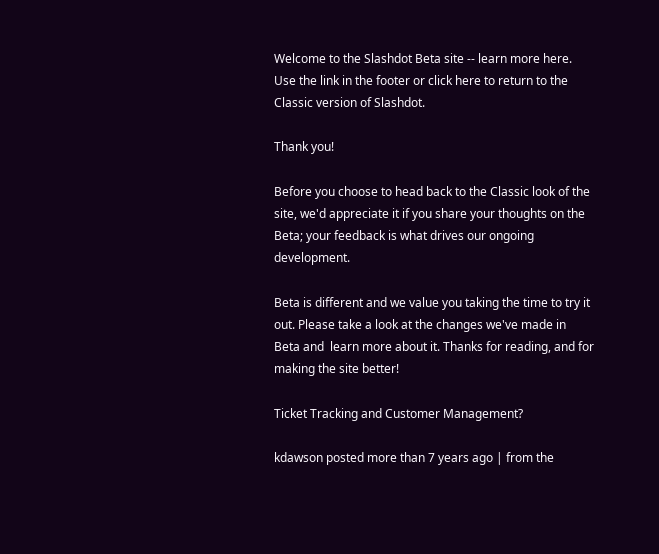Welcome to the Slashdot Beta site -- learn more here. Use the link in the footer or click here to return to the Classic version of Slashdot.

Thank you!

Before you choose to head back to the Classic look of the site, we'd appreciate it if you share your thoughts on the Beta; your feedback is what drives our ongoing development.

Beta is different and we value you taking the time to try it out. Please take a look at the changes we've made in Beta and  learn more about it. Thanks for reading, and for making the site better!

Ticket Tracking and Customer Management?

kdawson posted more than 7 years ago | from the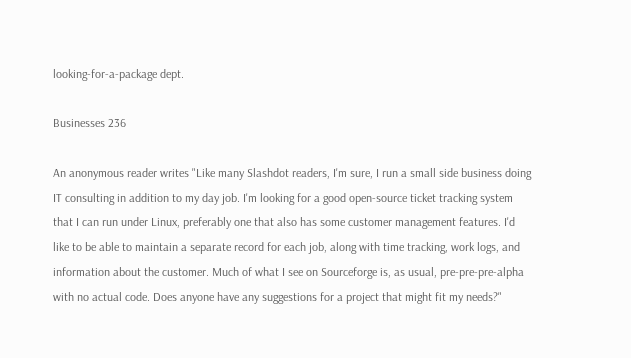looking-for-a-package dept.

Businesses 236

An anonymous reader writes "Like many Slashdot readers, I'm sure, I run a small side business doing IT consulting in addition to my day job. I'm looking for a good open-source ticket tracking system that I can run under Linux, preferably one that also has some customer management features. I'd like to be able to maintain a separate record for each job, along with time tracking, work logs, and information about the customer. Much of what I see on Sourceforge is, as usual, pre-pre-pre-alpha with no actual code. Does anyone have any suggestions for a project that might fit my needs?"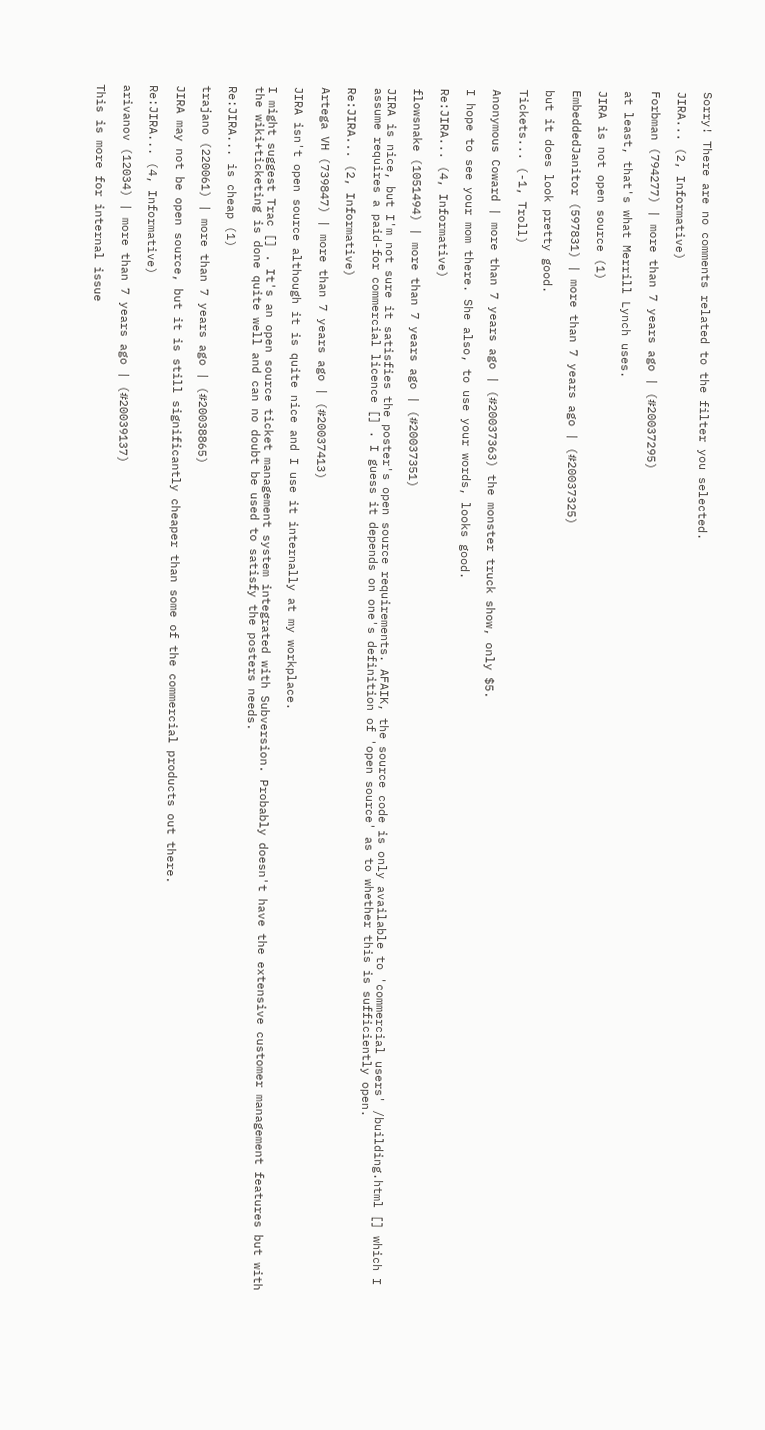Sorry! There are no comments related to the filter you selected.

JIRA... (2, Informative)

Forbman (794277) | more than 7 years ago | (#20037295)

at least, that's what Merrill Lynch uses.

JIRA is not open source (1)

EmbeddedJanitor (597831) | more than 7 years ago | (#20037325)

but it does look pretty good.

Tickets... (-1, Troll)

Anonymous Coward | more than 7 years ago | (#20037363) the monster truck show, only $5.

I hope to see your mom there. She also, to use your words, looks good.

Re:JIRA... (4, Informative)

flowsnake (1051494) | more than 7 years ago | (#20037351)

JIRA is nice, but I'm not sure it satisfies the poster's open source requirements. AFAIK, the source code is only available to 'commercial users' /building.html [] which I assume requires a paid-for commercial licence [] . I guess it depends on one's definition of 'open source' as to whether this is sufficiently open.

Re:JIRA... (2, Informative)

Artega VH (739847) | more than 7 years ago | (#20037413)

JIRA isn't open source although it is quite nice and I use it internally at my workplace.

I might suggest Trac [] . It's an open source ticket management system integrated with Subversion. Probably doesn't have the extensive customer management features but with the wiki+ticketing is done quite well and can no doubt be used to satisfy the posters needs.

Re:JIRA... is cheap (1)

trajano (220061) | more than 7 years ago | (#20038865)

JIRA may not be open source, but it is still significantly cheaper than some of the commercial products out there.

Re:JIRA... (4, Informative)

arivanov (12034) | more than 7 years ago | (#20039137)

This is more for internal issue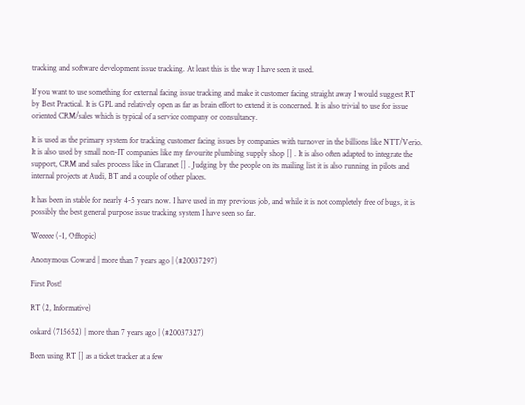tracking and software development issue tracking. At least this is the way I have seen it used.

If you want to use something for external facing issue tracking and make it customer facing straight away I would suggest RT by Best Practical. It is GPL and relatively open as far as brain effort to extend it is concerned. It is also trivial to use for issue oriented CRM/sales which is typical of a service company or consultancy.

It is used as the primary system for tracking customer facing issues by companies with turnover in the billions like NTT/Verio. It is also used by small non-IT companies like my favourite plumbing supply shop [] . It is also often adapted to integrate the support, CRM and sales process like in Claranet [] . Judging by the people on its mailing list it is also running in pilots and internal projects at Audi, BT and a couple of other places.

It has been in stable for nearly 4-5 years now. I have used in my previous job, and while it is not completely free of bugs, it is possibly the best general purpose issue tracking system I have seen so far.

Weeeee (-1, Offtopic)

Anonymous Coward | more than 7 years ago | (#20037297)

First Post!

RT (2, Informative)

oskard (715652) | more than 7 years ago | (#20037327)

Been using RT [] as a ticket tracker at a few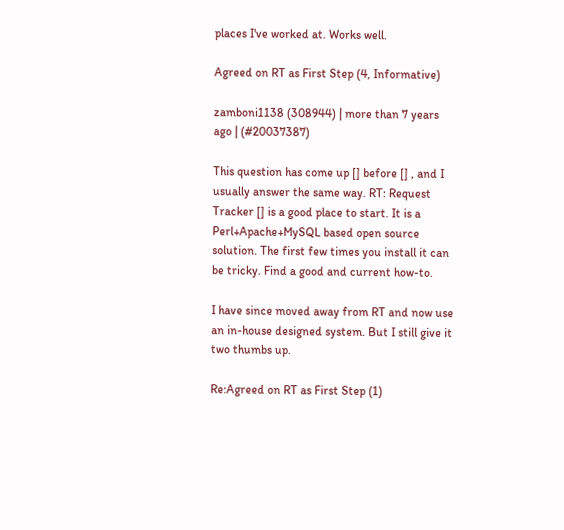places I've worked at. Works well.

Agreed on RT as First Step (4, Informative)

zamboni1138 (308944) | more than 7 years ago | (#20037387)

This question has come up [] before [] , and I usually answer the same way. RT: Request Tracker [] is a good place to start. It is a Perl+Apache+MySQL based open source solution. The first few times you install it can be tricky. Find a good and current how-to.

I have since moved away from RT and now use an in-house designed system. But I still give it two thumbs up.

Re:Agreed on RT as First Step (1)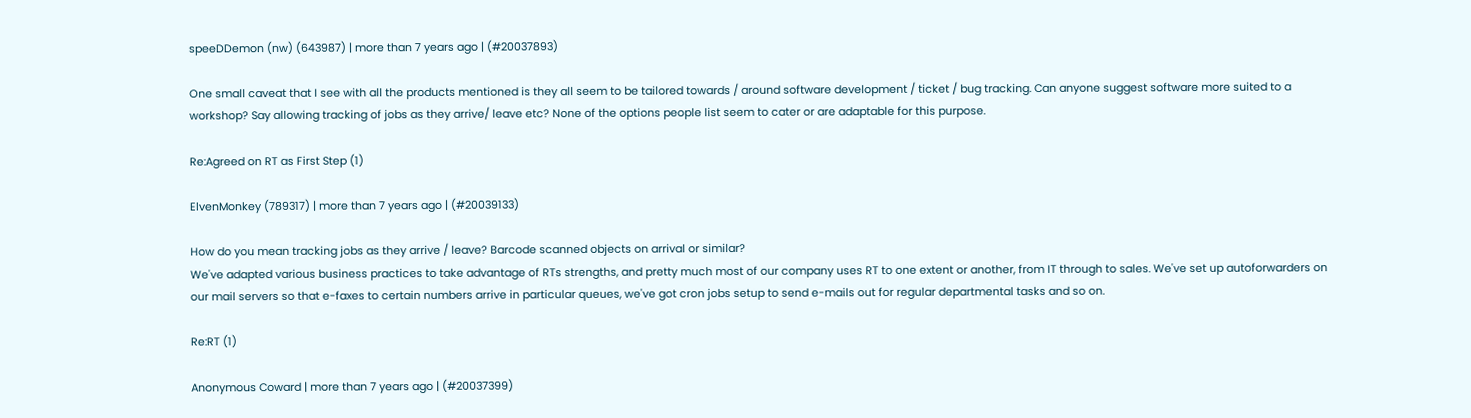speeDDemon (nw) (643987) | more than 7 years ago | (#20037893)

One small caveat that I see with all the products mentioned is they all seem to be tailored towards / around software development / ticket / bug tracking. Can anyone suggest software more suited to a workshop? Say allowing tracking of jobs as they arrive/ leave etc? None of the options people list seem to cater or are adaptable for this purpose.

Re:Agreed on RT as First Step (1)

ElvenMonkey (789317) | more than 7 years ago | (#20039133)

How do you mean tracking jobs as they arrive / leave? Barcode scanned objects on arrival or similar?
We've adapted various business practices to take advantage of RTs strengths, and pretty much most of our company uses RT to one extent or another, from IT through to sales. We've set up autoforwarders on our mail servers so that e-faxes to certain numbers arrive in particular queues, we've got cron jobs setup to send e-mails out for regular departmental tasks and so on.

Re:RT (1)

Anonymous Coward | more than 7 years ago | (#20037399)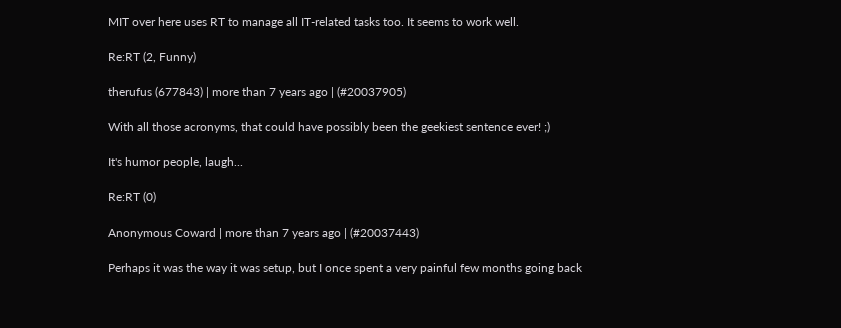MIT over here uses RT to manage all IT-related tasks too. It seems to work well.

Re:RT (2, Funny)

therufus (677843) | more than 7 years ago | (#20037905)

With all those acronyms, that could have possibly been the geekiest sentence ever! ;)

It's humor people, laugh...

Re:RT (0)

Anonymous Coward | more than 7 years ago | (#20037443)

Perhaps it was the way it was setup, but I once spent a very painful few months going back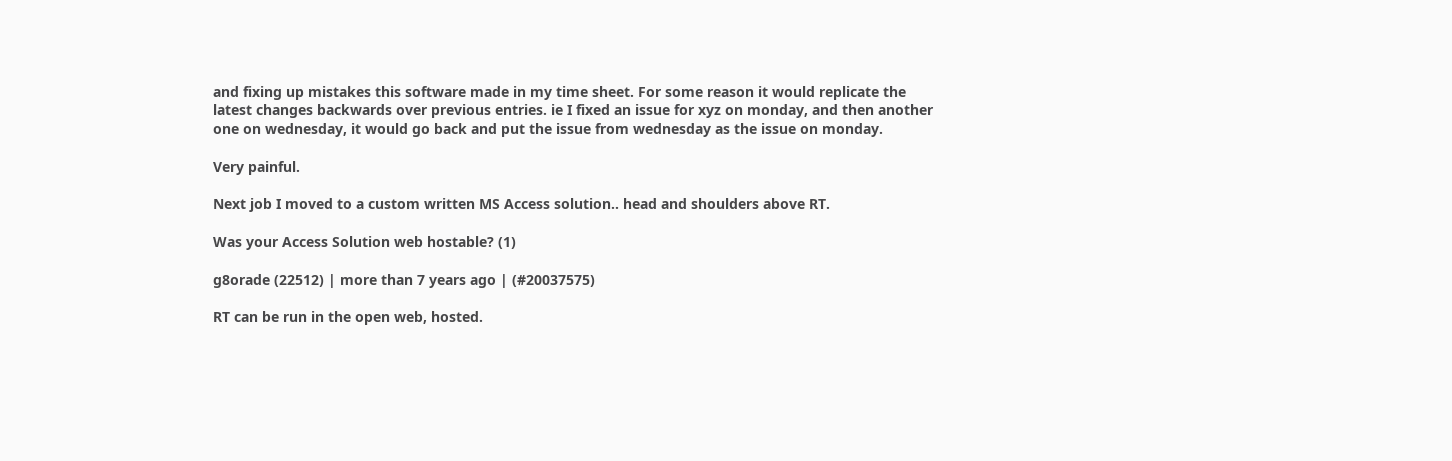and fixing up mistakes this software made in my time sheet. For some reason it would replicate the latest changes backwards over previous entries. ie I fixed an issue for xyz on monday, and then another one on wednesday, it would go back and put the issue from wednesday as the issue on monday.

Very painful.

Next job I moved to a custom written MS Access solution.. head and shoulders above RT.

Was your Access Solution web hostable? (1)

g8orade (22512) | more than 7 years ago | (#20037575)

RT can be run in the open web, hosted.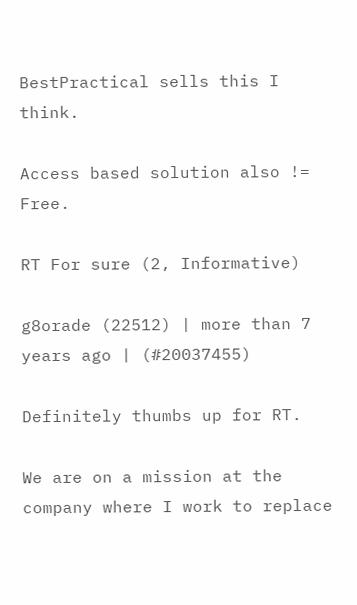BestPractical sells this I think.

Access based solution also != Free.

RT For sure (2, Informative)

g8orade (22512) | more than 7 years ago | (#20037455)

Definitely thumbs up for RT.

We are on a mission at the company where I work to replace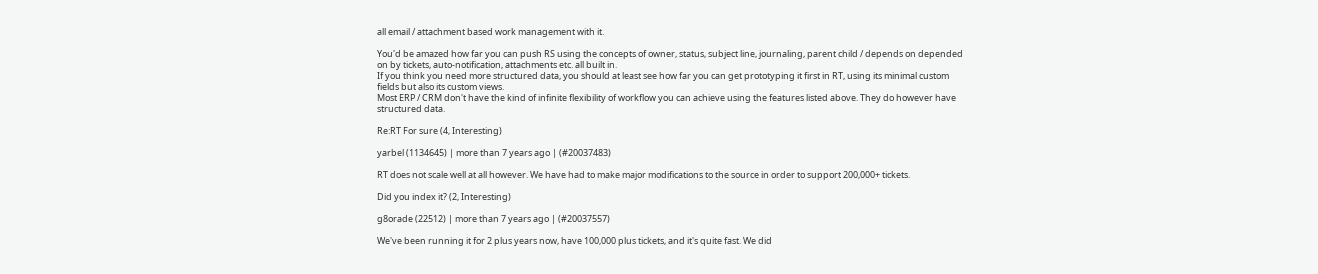all email / attachment based work management with it.

You'd be amazed how far you can push RS using the concepts of owner, status, subject line, journaling, parent child / depends on depended on by tickets, auto-notification, attachments etc. all built in.
If you think you need more structured data, you should at least see how far you can get prototyping it first in RT, using its minimal custom fields but also its custom views.
Most ERP / CRM don't have the kind of infinite flexibility of workflow you can achieve using the features listed above. They do however have structured data.

Re:RT For sure (4, Interesting)

yarbel (1134645) | more than 7 years ago | (#20037483)

RT does not scale well at all however. We have had to make major modifications to the source in order to support 200,000+ tickets.

Did you index it? (2, Interesting)

g8orade (22512) | more than 7 years ago | (#20037557)

We've been running it for 2 plus years now, have 100,000 plus tickets, and it's quite fast. We did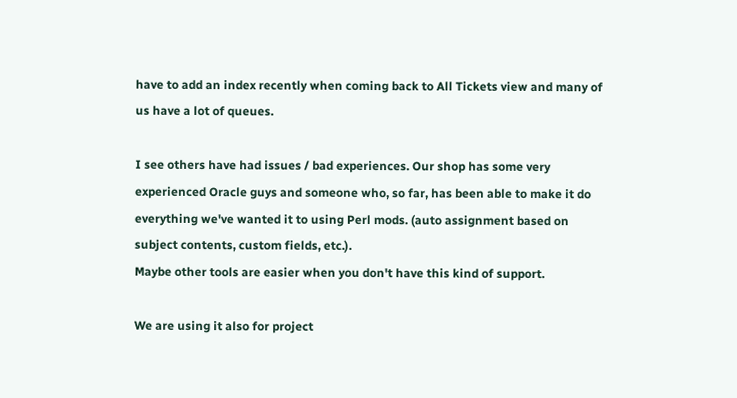have to add an index recently when coming back to All Tickets view and many of us have a lot of queues.

I see others have had issues / bad experiences. Our shop has some very experienced Oracle guys and someone who, so far, has been able to make it do everything we've wanted it to using Perl mods. (auto assignment based on subject contents, custom fields, etc.).
Maybe other tools are easier when you don't have this kind of support.

We are using it also for project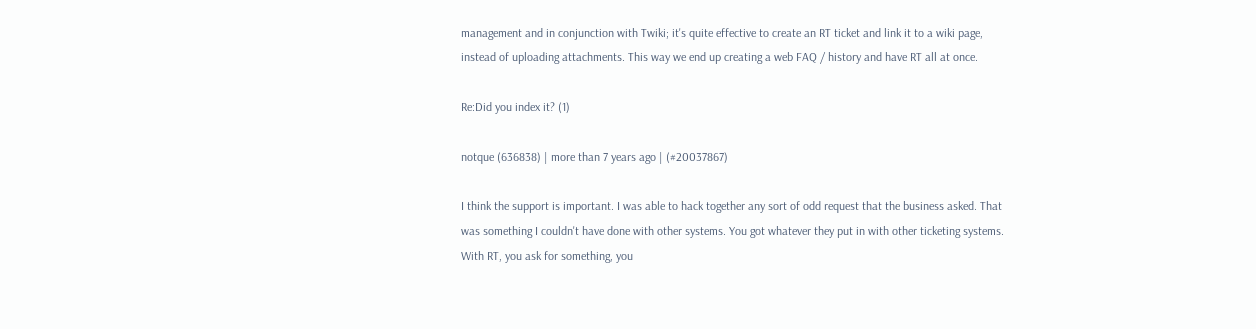management and in conjunction with Twiki; it's quite effective to create an RT ticket and link it to a wiki page, instead of uploading attachments. This way we end up creating a web FAQ / history and have RT all at once.

Re:Did you index it? (1)

notque (636838) | more than 7 years ago | (#20037867)

I think the support is important. I was able to hack together any sort of odd request that the business asked. That was something I couldn't have done with other systems. You got whatever they put in with other ticketing systems. With RT, you ask for something, you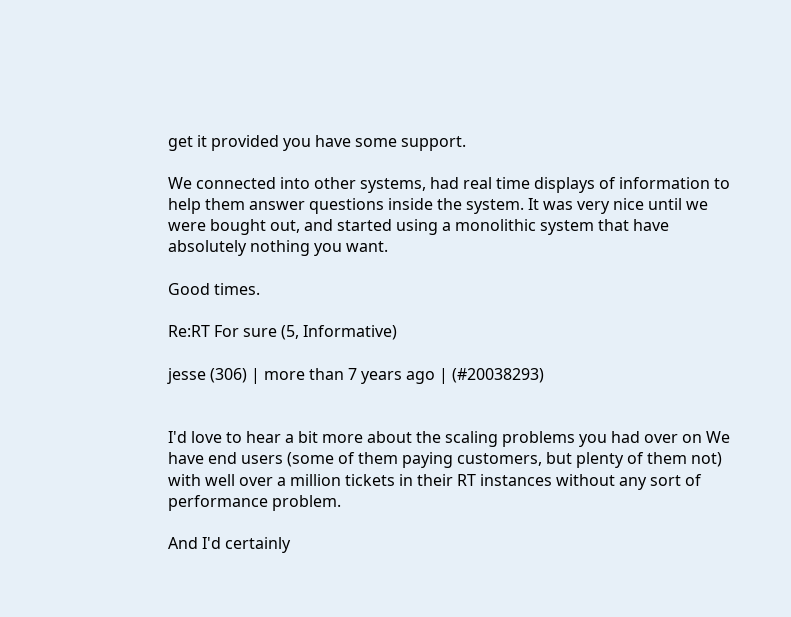get it provided you have some support.

We connected into other systems, had real time displays of information to help them answer questions inside the system. It was very nice until we were bought out, and started using a monolithic system that have absolutely nothing you want.

Good times.

Re:RT For sure (5, Informative)

jesse (306) | more than 7 years ago | (#20038293)


I'd love to hear a bit more about the scaling problems you had over on We have end users (some of them paying customers, but plenty of them not) with well over a million tickets in their RT instances without any sort of performance problem.

And I'd certainly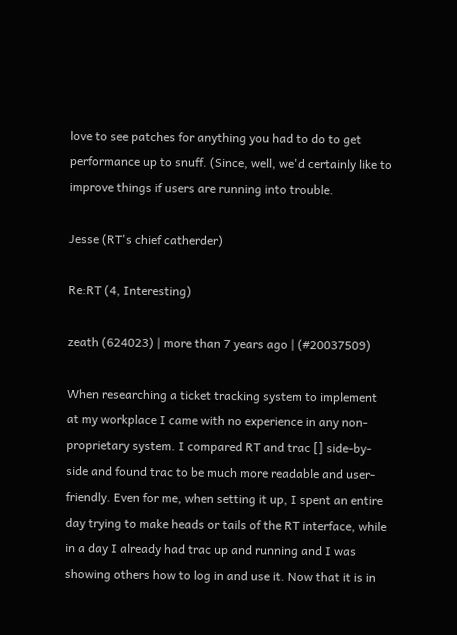love to see patches for anything you had to do to get performance up to snuff. (Since, well, we'd certainly like to improve things if users are running into trouble.

Jesse (RT's chief catherder)

Re:RT (4, Interesting)

zeath (624023) | more than 7 years ago | (#20037509)

When researching a ticket tracking system to implement at my workplace I came with no experience in any non-proprietary system. I compared RT and trac [] side-by-side and found trac to be much more readable and user-friendly. Even for me, when setting it up, I spent an entire day trying to make heads or tails of the RT interface, while in a day I already had trac up and running and I was showing others how to log in and use it. Now that it is in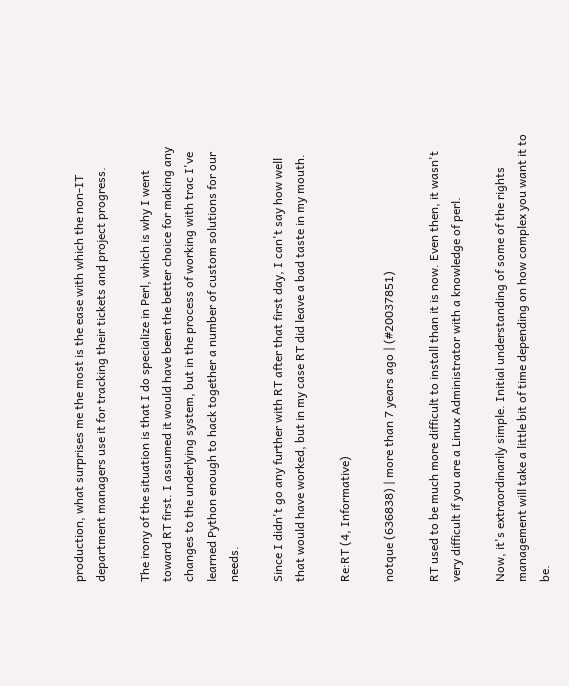production, what surprises me the most is the ease with which the non-IT department managers use it for tracking their tickets and project progress.

The irony of the situation is that I do specialize in Perl, which is why I went toward RT first. I assumed it would have been the better choice for making any changes to the underlying system, but in the process of working with trac I've learned Python enough to hack together a number of custom solutions for our needs.

Since I didn't go any further with RT after that first day, I can't say how well that would have worked, but in my case RT did leave a bad taste in my mouth.

Re:RT (4, Informative)

notque (636838) | more than 7 years ago | (#20037851)

RT used to be much more difficult to install than it is now. Even then, it wasn't very difficult if you are a Linux Administrator with a knowledge of perl.

Now, it's extraordinarily simple. Initial understanding of some of the rights management will take a little bit of time depending on how complex you want it to be.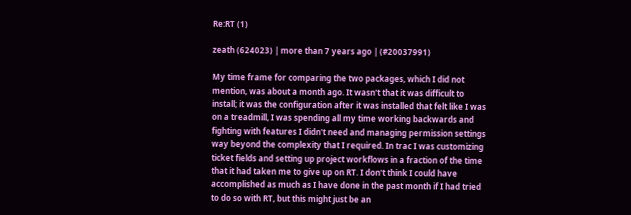Re:RT (1)

zeath (624023) | more than 7 years ago | (#20037991)

My time frame for comparing the two packages, which I did not mention, was about a month ago. It wasn't that it was difficult to install; it was the configuration after it was installed that felt like I was on a treadmill, I was spending all my time working backwards and fighting with features I didn't need and managing permission settings way beyond the complexity that I required. In trac I was customizing ticket fields and setting up project workflows in a fraction of the time that it had taken me to give up on RT. I don't think I could have accomplished as much as I have done in the past month if I had tried to do so with RT, but this might just be an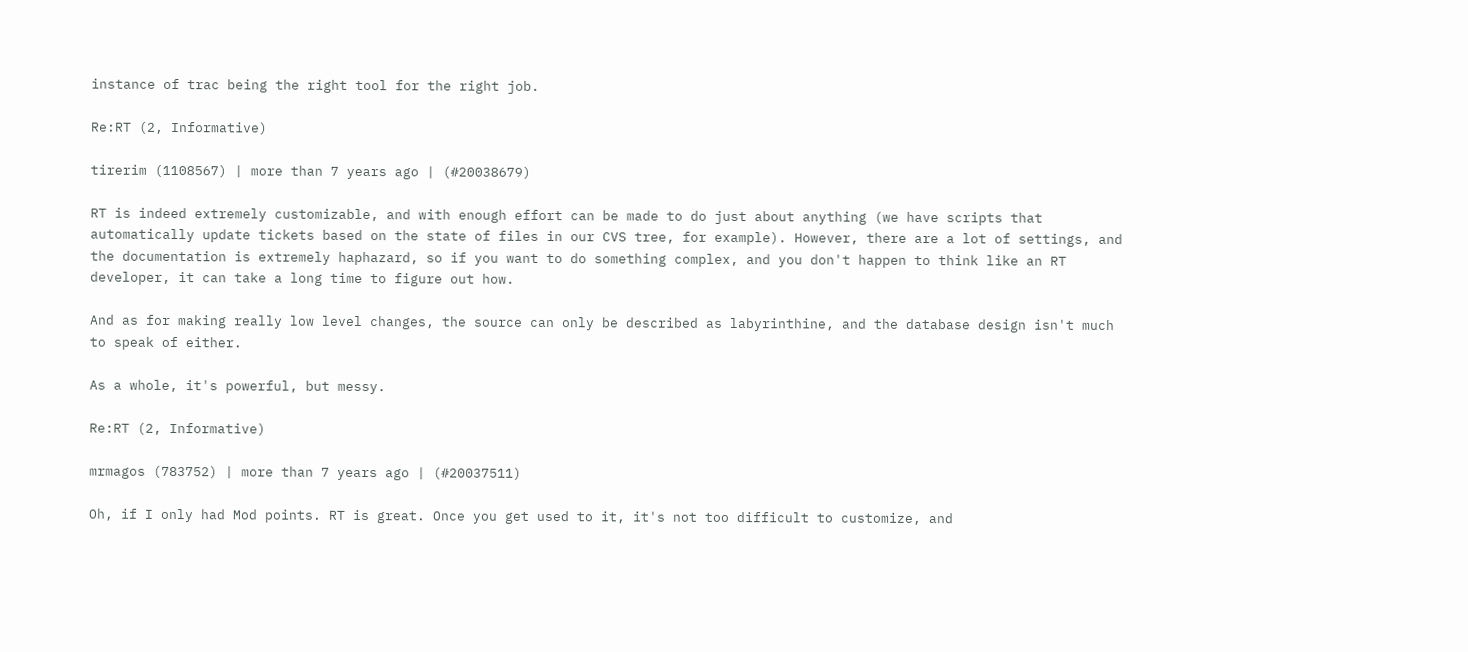instance of trac being the right tool for the right job.

Re:RT (2, Informative)

tirerim (1108567) | more than 7 years ago | (#20038679)

RT is indeed extremely customizable, and with enough effort can be made to do just about anything (we have scripts that automatically update tickets based on the state of files in our CVS tree, for example). However, there are a lot of settings, and the documentation is extremely haphazard, so if you want to do something complex, and you don't happen to think like an RT developer, it can take a long time to figure out how.

And as for making really low level changes, the source can only be described as labyrinthine, and the database design isn't much to speak of either.

As a whole, it's powerful, but messy.

Re:RT (2, Informative)

mrmagos (783752) | more than 7 years ago | (#20037511)

Oh, if I only had Mod points. RT is great. Once you get used to it, it's not too difficult to customize, and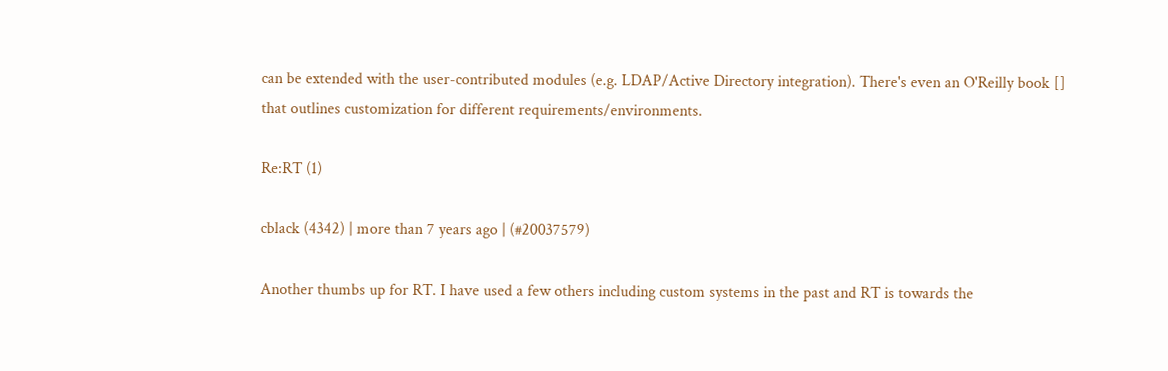can be extended with the user-contributed modules (e.g. LDAP/Active Directory integration). There's even an O'Reilly book [] that outlines customization for different requirements/environments.

Re:RT (1)

cblack (4342) | more than 7 years ago | (#20037579)

Another thumbs up for RT. I have used a few others including custom systems in the past and RT is towards the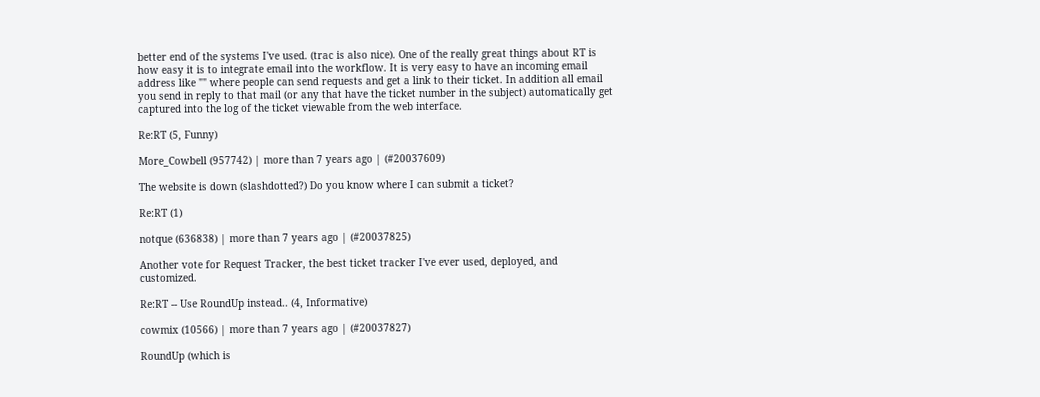better end of the systems I've used. (trac is also nice). One of the really great things about RT is how easy it is to integrate email into the workflow. It is very easy to have an incoming email address like "" where people can send requests and get a link to their ticket. In addition all email you send in reply to that mail (or any that have the ticket number in the subject) automatically get captured into the log of the ticket viewable from the web interface.

Re:RT (5, Funny)

More_Cowbell (957742) | more than 7 years ago | (#20037609)

The website is down (slashdotted?) Do you know where I can submit a ticket?

Re:RT (1)

notque (636838) | more than 7 years ago | (#20037825)

Another vote for Request Tracker, the best ticket tracker I've ever used, deployed, and customized.

Re:RT -- Use RoundUp instead.. (4, Informative)

cowmix (10566) | more than 7 years ago | (#20037827)

RoundUp (which is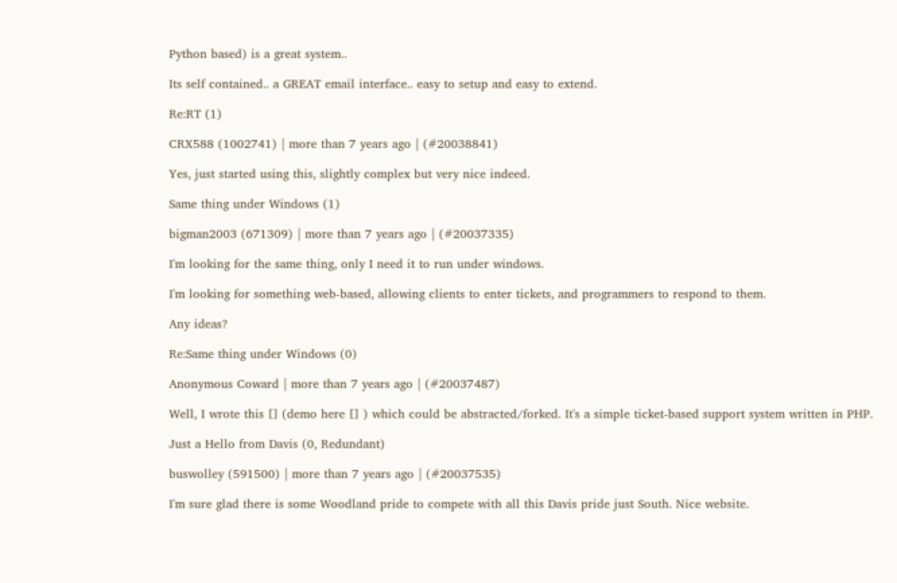Python based) is a great system..

Its self contained.. a GREAT email interface.. easy to setup and easy to extend.

Re:RT (1)

CRX588 (1002741) | more than 7 years ago | (#20038841)

Yes, just started using this, slightly complex but very nice indeed.

Same thing under Windows (1)

bigman2003 (671309) | more than 7 years ago | (#20037335)

I'm looking for the same thing, only I need it to run under windows.

I'm looking for something web-based, allowing clients to enter tickets, and programmers to respond to them.

Any ideas?

Re:Same thing under Windows (0)

Anonymous Coward | more than 7 years ago | (#20037487)

Well, I wrote this [] (demo here [] ) which could be abstracted/forked. It's a simple ticket-based support system written in PHP.

Just a Hello from Davis (0, Redundant)

buswolley (591500) | more than 7 years ago | (#20037535)

I'm sure glad there is some Woodland pride to compete with all this Davis pride just South. Nice website.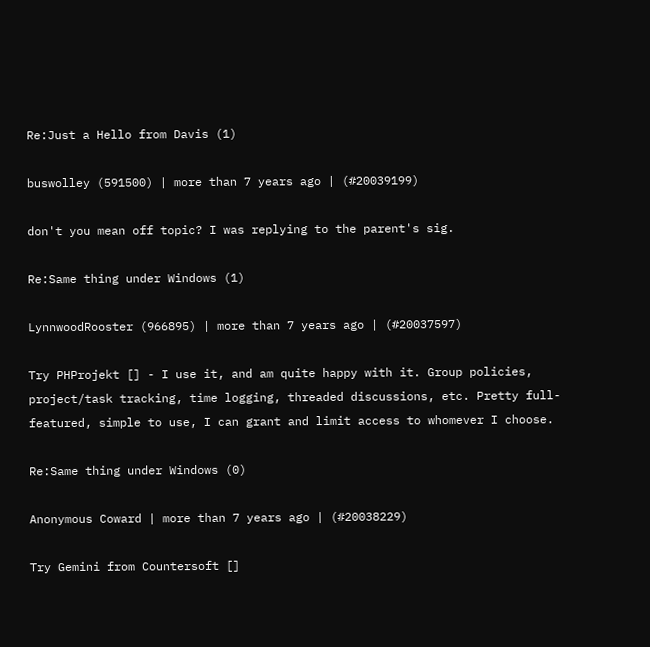Re:Just a Hello from Davis (1)

buswolley (591500) | more than 7 years ago | (#20039199)

don't you mean off topic? I was replying to the parent's sig.

Re:Same thing under Windows (1)

LynnwoodRooster (966895) | more than 7 years ago | (#20037597)

Try PHProjekt [] - I use it, and am quite happy with it. Group policies, project/task tracking, time logging, threaded discussions, etc. Pretty full-featured, simple to use, I can grant and limit access to whomever I choose.

Re:Same thing under Windows (0)

Anonymous Coward | more than 7 years ago | (#20038229)

Try Gemini from Countersoft []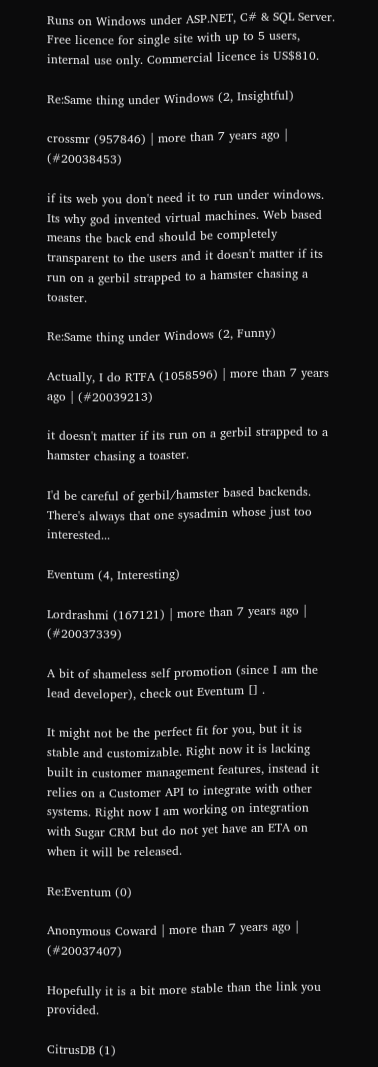Runs on Windows under ASP.NET, C# & SQL Server. Free licence for single site with up to 5 users, internal use only. Commercial licence is US$810.

Re:Same thing under Windows (2, Insightful)

crossmr (957846) | more than 7 years ago | (#20038453)

if its web you don't need it to run under windows. Its why god invented virtual machines. Web based means the back end should be completely transparent to the users and it doesn't matter if its run on a gerbil strapped to a hamster chasing a toaster.

Re:Same thing under Windows (2, Funny)

Actually, I do RTFA (1058596) | more than 7 years ago | (#20039213)

it doesn't matter if its run on a gerbil strapped to a hamster chasing a toaster.

I'd be careful of gerbil/hamster based backends. There's always that one sysadmin whose just too interested...

Eventum (4, Interesting)

Lordrashmi (167121) | more than 7 years ago | (#20037339)

A bit of shameless self promotion (since I am the lead developer), check out Eventum [] .

It might not be the perfect fit for you, but it is stable and customizable. Right now it is lacking built in customer management features, instead it relies on a Customer API to integrate with other systems. Right now I am working on integration with Sugar CRM but do not yet have an ETA on when it will be released.

Re:Eventum (0)

Anonymous Coward | more than 7 years ago | (#20037407)

Hopefully it is a bit more stable than the link you provided.

CitrusDB (1)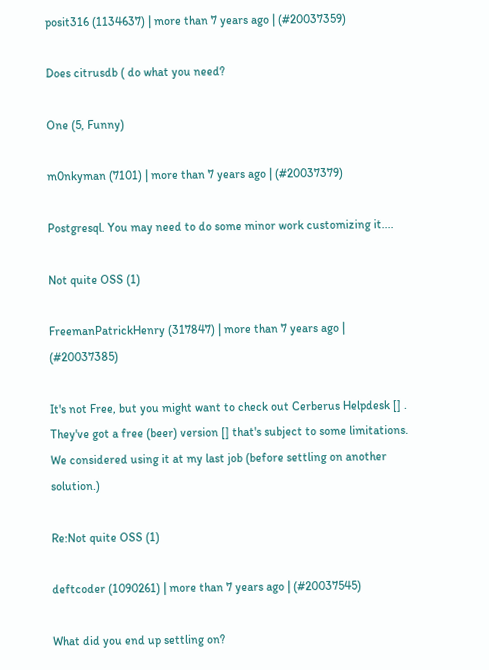posit316 (1134637) | more than 7 years ago | (#20037359)

Does citrusdb ( do what you need?

One (5, Funny)

m0nkyman (7101) | more than 7 years ago | (#20037379)

Postgresql. You may need to do some minor work customizing it....

Not quite OSS (1)

FreemanPatrickHenry (317847) | more than 7 years ago | (#20037385)

It's not Free, but you might want to check out Cerberus Helpdesk [] . They've got a free (beer) version [] that's subject to some limitations. We considered using it at my last job (before settling on another solution.)

Re:Not quite OSS (1)

deftcoder (1090261) | more than 7 years ago | (#20037545)

What did you end up settling on?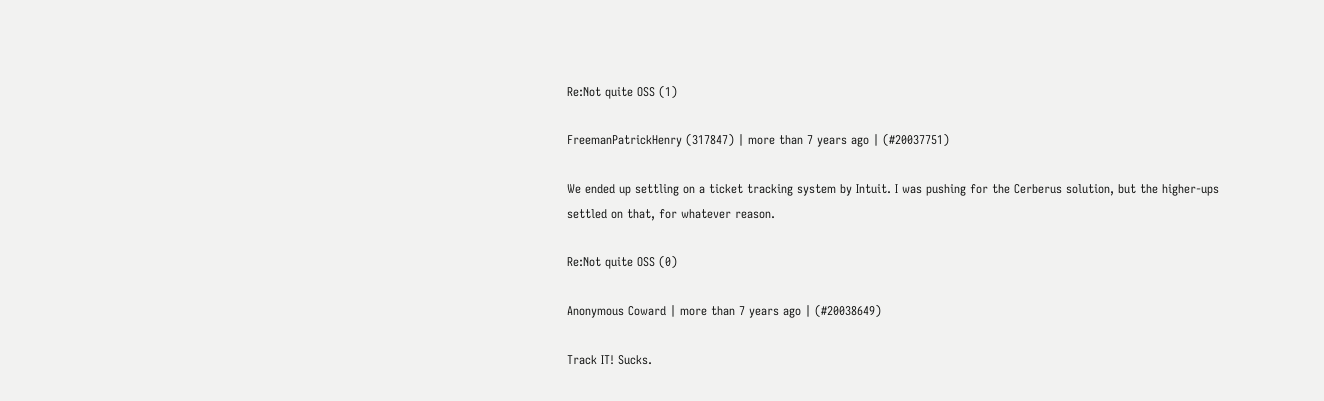Re:Not quite OSS (1)

FreemanPatrickHenry (317847) | more than 7 years ago | (#20037751)

We ended up settling on a ticket tracking system by Intuit. I was pushing for the Cerberus solution, but the higher-ups settled on that, for whatever reason.

Re:Not quite OSS (0)

Anonymous Coward | more than 7 years ago | (#20038649)

Track IT! Sucks.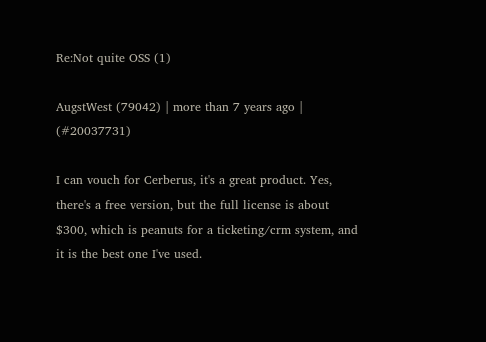Re:Not quite OSS (1)

AugstWest (79042) | more than 7 years ago | (#20037731)

I can vouch for Cerberus, it's a great product. Yes, there's a free version, but the full license is about $300, which is peanuts for a ticketing/crm system, and it is the best one I've used.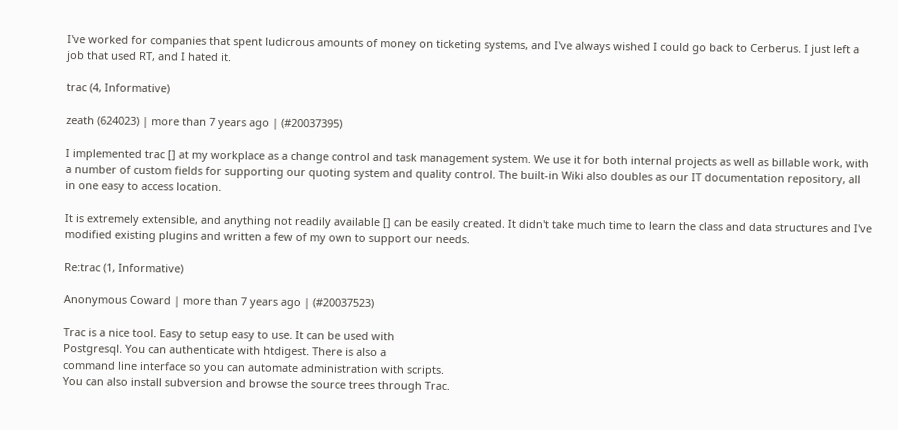I've worked for companies that spent ludicrous amounts of money on ticketing systems, and I've always wished I could go back to Cerberus. I just left a job that used RT, and I hated it.

trac (4, Informative)

zeath (624023) | more than 7 years ago | (#20037395)

I implemented trac [] at my workplace as a change control and task management system. We use it for both internal projects as well as billable work, with a number of custom fields for supporting our quoting system and quality control. The built-in Wiki also doubles as our IT documentation repository, all in one easy to access location.

It is extremely extensible, and anything not readily available [] can be easily created. It didn't take much time to learn the class and data structures and I've modified existing plugins and written a few of my own to support our needs.

Re:trac (1, Informative)

Anonymous Coward | more than 7 years ago | (#20037523)

Trac is a nice tool. Easy to setup easy to use. It can be used with
Postgresql. You can authenticate with htdigest. There is also a
command line interface so you can automate administration with scripts.
You can also install subversion and browse the source trees through Trac.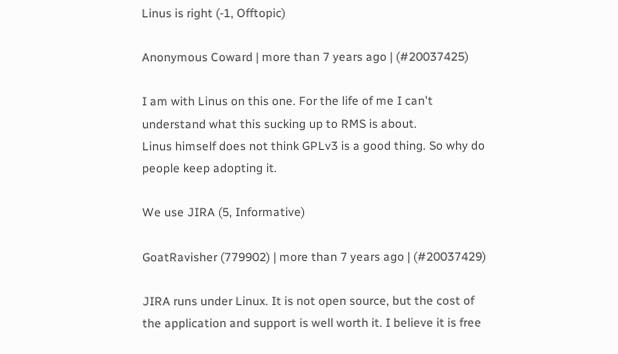Linus is right (-1, Offtopic)

Anonymous Coward | more than 7 years ago | (#20037425)

I am with Linus on this one. For the life of me I can't understand what this sucking up to RMS is about.
Linus himself does not think GPLv3 is a good thing. So why do people keep adopting it.

We use JIRA (5, Informative)

GoatRavisher (779902) | more than 7 years ago | (#20037429)

JIRA runs under Linux. It is not open source, but the cost of the application and support is well worth it. I believe it is free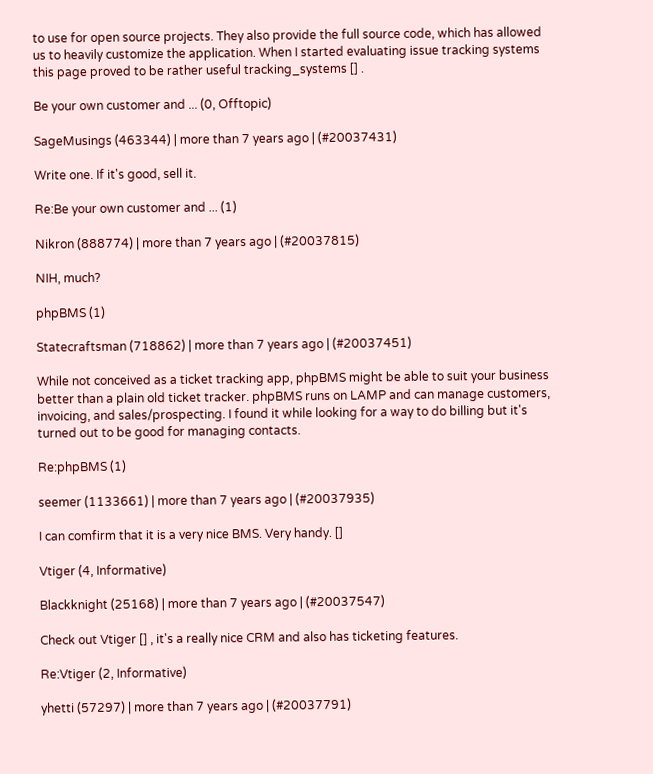to use for open source projects. They also provide the full source code, which has allowed us to heavily customize the application. When I started evaluating issue tracking systems this page proved to be rather useful tracking_systems [] .

Be your own customer and ... (0, Offtopic)

SageMusings (463344) | more than 7 years ago | (#20037431)

Write one. If it's good, sell it.

Re:Be your own customer and ... (1)

Nikron (888774) | more than 7 years ago | (#20037815)

NIH, much?

phpBMS (1)

Statecraftsman (718862) | more than 7 years ago | (#20037451)

While not conceived as a ticket tracking app, phpBMS might be able to suit your business better than a plain old ticket tracker. phpBMS runs on LAMP and can manage customers, invoicing, and sales/prospecting. I found it while looking for a way to do billing but it's turned out to be good for managing contacts.

Re:phpBMS (1)

seemer (1133661) | more than 7 years ago | (#20037935)

I can comfirm that it is a very nice BMS. Very handy. []

Vtiger (4, Informative)

Blackknight (25168) | more than 7 years ago | (#20037547)

Check out Vtiger [] , it's a really nice CRM and also has ticketing features.

Re:Vtiger (2, Informative)

yhetti (57297) | more than 7 years ago | (#20037791)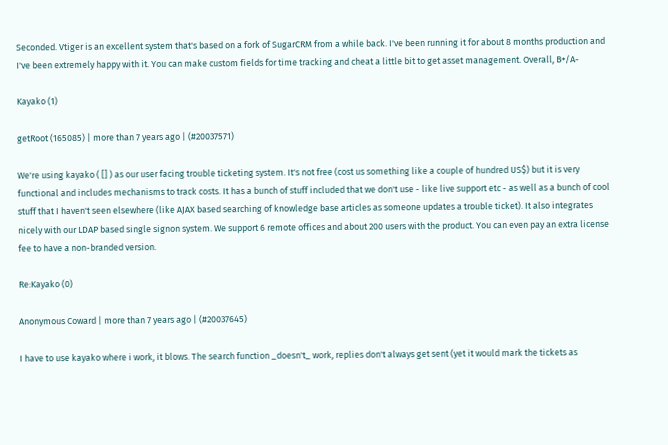Seconded. Vtiger is an excellent system that's based on a fork of SugarCRM from a while back. I've been running it for about 8 months production and I've been extremely happy with it. You can make custom fields for time tracking and cheat a little bit to get asset management. Overall, B+/A-

Kayako (1)

getRoot (165085) | more than 7 years ago | (#20037571)

We're using kayako ( [] ) as our user facing trouble ticketing system. It's not free (cost us something like a couple of hundred US$) but it is very functional and includes mechanisms to track costs. It has a bunch of stuff included that we don't use - like live support etc - as well as a bunch of cool stuff that I haven't seen elsewhere (like AJAX based searching of knowledge base articles as someone updates a trouble ticket). It also integrates nicely with our LDAP based single signon system. We support 6 remote offices and about 200 users with the product. You can even pay an extra license fee to have a non-branded version.

Re:Kayako (0)

Anonymous Coward | more than 7 years ago | (#20037645)

I have to use kayako where i work, it blows. The search function _doesn't_ work, replies don't always get sent (yet it would mark the tickets as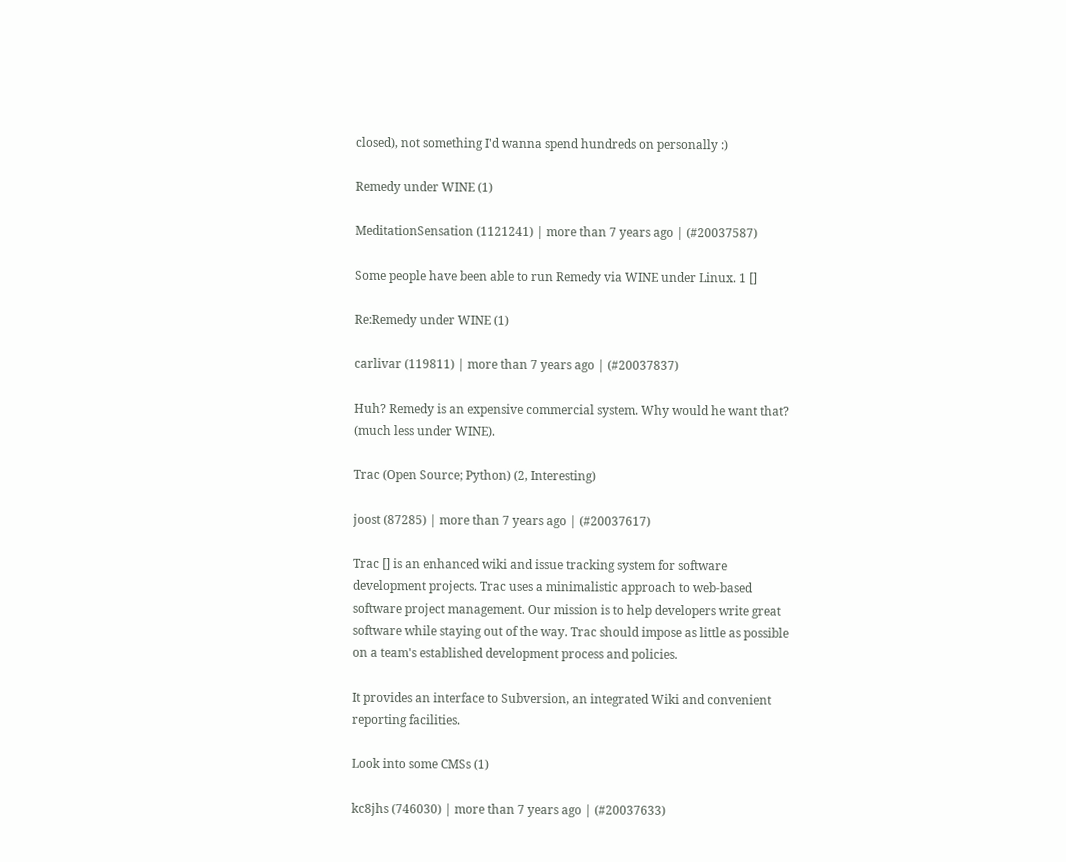closed), not something I'd wanna spend hundreds on personally :)

Remedy under WINE (1)

MeditationSensation (1121241) | more than 7 years ago | (#20037587)

Some people have been able to run Remedy via WINE under Linux. 1 []

Re:Remedy under WINE (1)

carlivar (119811) | more than 7 years ago | (#20037837)

Huh? Remedy is an expensive commercial system. Why would he want that? (much less under WINE).

Trac (Open Source; Python) (2, Interesting)

joost (87285) | more than 7 years ago | (#20037617)

Trac [] is an enhanced wiki and issue tracking system for software development projects. Trac uses a minimalistic approach to web-based software project management. Our mission is to help developers write great software while staying out of the way. Trac should impose as little as possible on a team's established development process and policies.

It provides an interface to Subversion, an integrated Wiki and convenient reporting facilities.

Look into some CMSs (1)

kc8jhs (746030) | more than 7 years ago | (#20037633)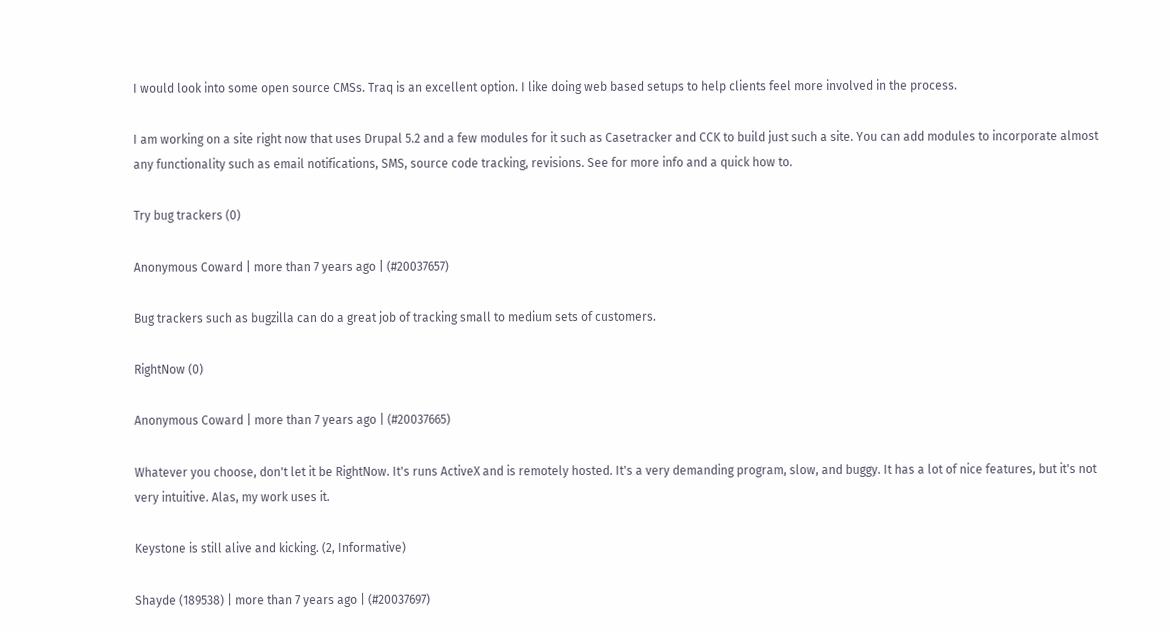I would look into some open source CMSs. Traq is an excellent option. I like doing web based setups to help clients feel more involved in the process.

I am working on a site right now that uses Drupal 5.2 and a few modules for it such as Casetracker and CCK to build just such a site. You can add modules to incorporate almost any functionality such as email notifications, SMS, source code tracking, revisions. See for more info and a quick how to.

Try bug trackers (0)

Anonymous Coward | more than 7 years ago | (#20037657)

Bug trackers such as bugzilla can do a great job of tracking small to medium sets of customers.

RightNow (0)

Anonymous Coward | more than 7 years ago | (#20037665)

Whatever you choose, don't let it be RightNow. It's runs ActiveX and is remotely hosted. It's a very demanding program, slow, and buggy. It has a lot of nice features, but it's not very intuitive. Alas, my work uses it.

Keystone is still alive and kicking. (2, Informative)

Shayde (189538) | more than 7 years ago | (#20037697)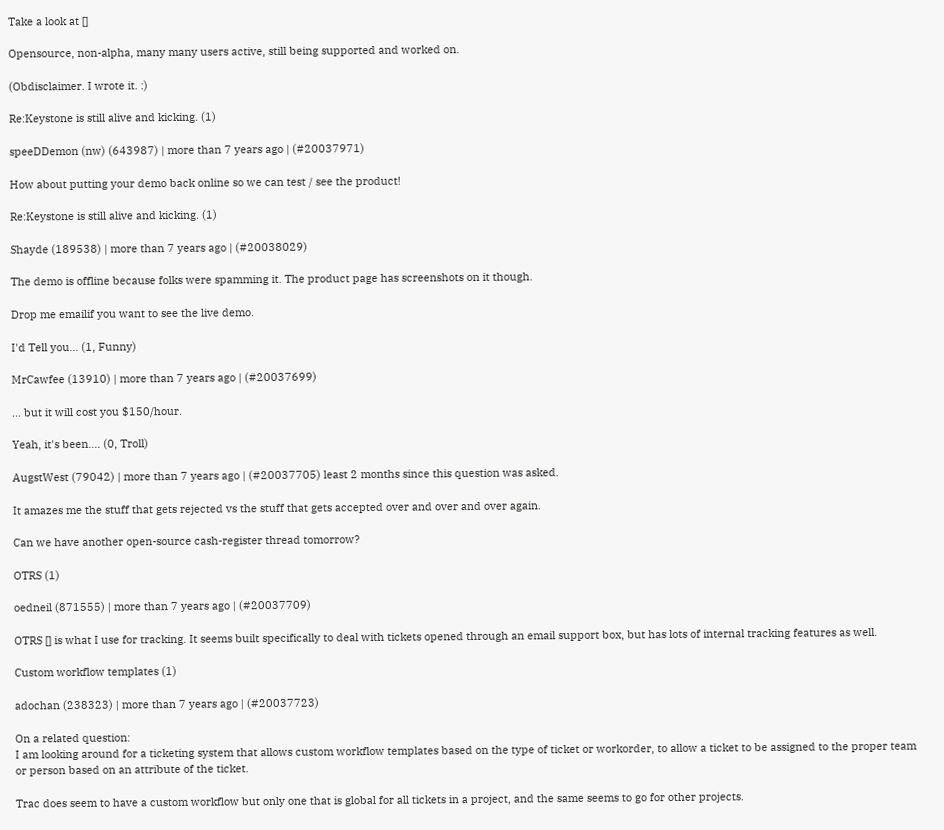Take a look at []

Opensource, non-alpha, many many users active, still being supported and worked on.

(Obdisclaimer. I wrote it. :)

Re:Keystone is still alive and kicking. (1)

speeDDemon (nw) (643987) | more than 7 years ago | (#20037971)

How about putting your demo back online so we can test / see the product!

Re:Keystone is still alive and kicking. (1)

Shayde (189538) | more than 7 years ago | (#20038029)

The demo is offline because folks were spamming it. The product page has screenshots on it though.

Drop me emailif you want to see the live demo.

I'd Tell you... (1, Funny)

MrCawfee (13910) | more than 7 years ago | (#20037699)

... but it will cost you $150/hour.

Yeah, it's been.... (0, Troll)

AugstWest (79042) | more than 7 years ago | (#20037705) least 2 months since this question was asked.

It amazes me the stuff that gets rejected vs the stuff that gets accepted over and over and over again.

Can we have another open-source cash-register thread tomorrow?

OTRS (1)

oedneil (871555) | more than 7 years ago | (#20037709)

OTRS [] is what I use for tracking. It seems built specifically to deal with tickets opened through an email support box, but has lots of internal tracking features as well.

Custom workflow templates (1)

adochan (238323) | more than 7 years ago | (#20037723)

On a related question:
I am looking around for a ticketing system that allows custom workflow templates based on the type of ticket or workorder, to allow a ticket to be assigned to the proper team or person based on an attribute of the ticket.

Trac does seem to have a custom workflow but only one that is global for all tickets in a project, and the same seems to go for other projects.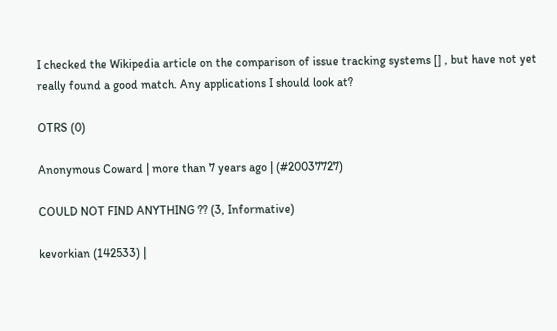I checked the Wikipedia article on the comparison of issue tracking systems [] , but have not yet really found a good match. Any applications I should look at?

OTRS (0)

Anonymous Coward | more than 7 years ago | (#20037727)

COULD NOT FIND ANYTHING ?? (3, Informative)

kevorkian (142533) |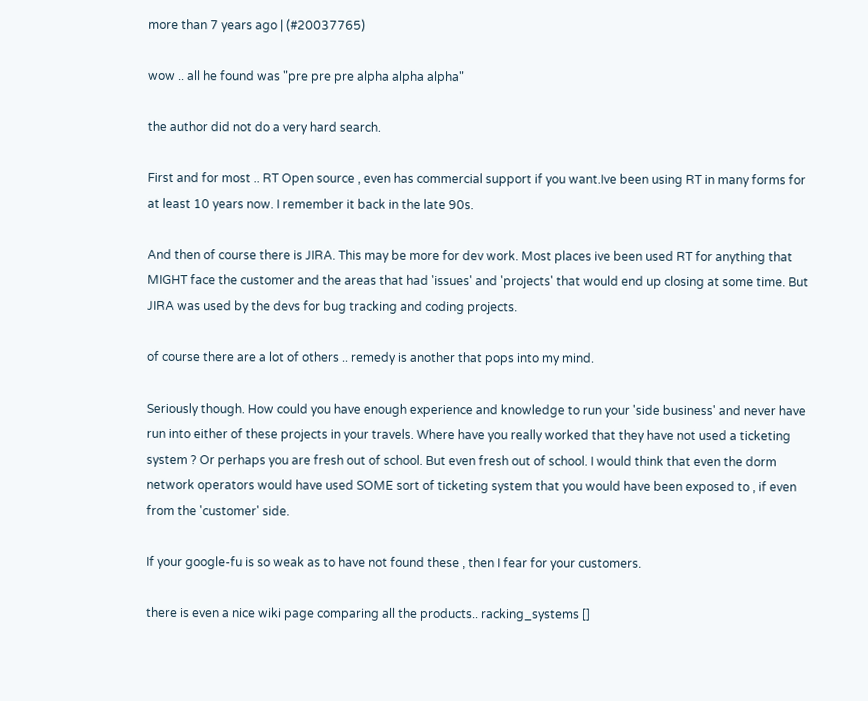more than 7 years ago | (#20037765)

wow .. all he found was "pre pre pre alpha alpha alpha"

the author did not do a very hard search.

First and for most .. RT Open source , even has commercial support if you want.Ive been using RT in many forms for at least 10 years now. I remember it back in the late 90s.

And then of course there is JIRA. This may be more for dev work. Most places ive been used RT for anything that MIGHT face the customer and the areas that had 'issues' and 'projects' that would end up closing at some time. But JIRA was used by the devs for bug tracking and coding projects.

of course there are a lot of others .. remedy is another that pops into my mind.

Seriously though. How could you have enough experience and knowledge to run your 'side business' and never have run into either of these projects in your travels. Where have you really worked that they have not used a ticketing system ? Or perhaps you are fresh out of school. But even fresh out of school. I would think that even the dorm network operators would have used SOME sort of ticketing system that you would have been exposed to , if even from the 'customer' side.

If your google-fu is so weak as to have not found these , then I fear for your customers.

there is even a nice wiki page comparing all the products.. racking_systems []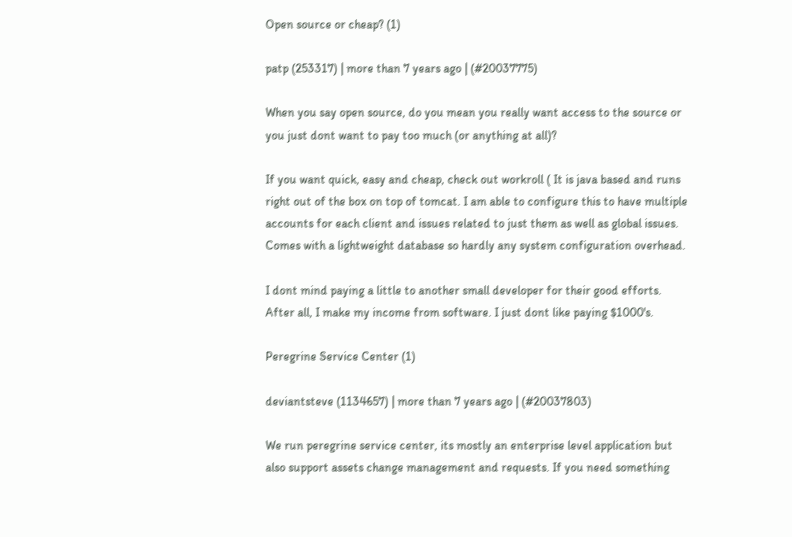Open source or cheap? (1)

patp (253317) | more than 7 years ago | (#20037775)

When you say open source, do you mean you really want access to the source or you just dont want to pay too much (or anything at all)?

If you want quick, easy and cheap, check out workroll ( It is java based and runs right out of the box on top of tomcat. I am able to configure this to have multiple accounts for each client and issues related to just them as well as global issues. Comes with a lightweight database so hardly any system configuration overhead.

I dont mind paying a little to another small developer for their good efforts. After all, I make my income from software. I just dont like paying $1000's.

Peregrine Service Center (1)

deviantsteve (1134657) | more than 7 years ago | (#20037803)

We run peregrine service center, its mostly an enterprise level application but also support assets change management and requests. If you need something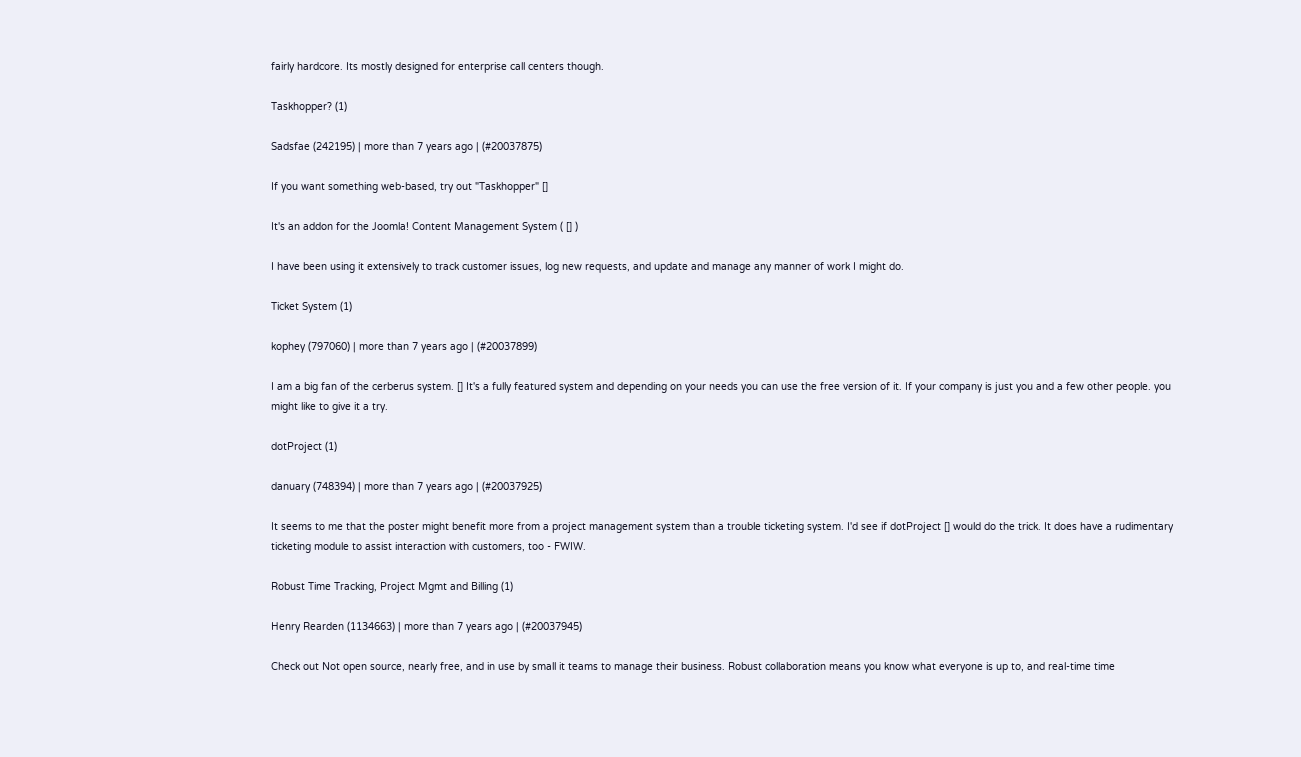fairly hardcore. Its mostly designed for enterprise call centers though.

Taskhopper? (1)

Sadsfae (242195) | more than 7 years ago | (#20037875)

If you want something web-based, try out "Taskhopper" []

It's an addon for the Joomla! Content Management System ( [] )

I have been using it extensively to track customer issues, log new requests, and update and manage any manner of work I might do.

Ticket System (1)

kophey (797060) | more than 7 years ago | (#20037899)

I am a big fan of the cerberus system. [] It's a fully featured system and depending on your needs you can use the free version of it. If your company is just you and a few other people. you might like to give it a try.

dotProject (1)

danuary (748394) | more than 7 years ago | (#20037925)

It seems to me that the poster might benefit more from a project management system than a trouble ticketing system. I'd see if dotProject [] would do the trick. It does have a rudimentary ticketing module to assist interaction with customers, too - FWIW.

Robust Time Tracking, Project Mgmt and Billing (1)

Henry Rearden (1134663) | more than 7 years ago | (#20037945)

Check out Not open source, nearly free, and in use by small it teams to manage their business. Robust collaboration means you know what everyone is up to, and real-time time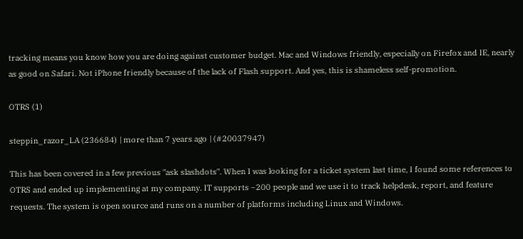tracking means you know how you are doing against customer budget. Mac and Windows friendly, especially on Firefox and IE, nearly as good on Safari. Not iPhone friendly because of the lack of Flash support. And yes, this is shameless self-promotion.

OTRS (1)

steppin_razor_LA (236684) | more than 7 years ago | (#20037947)

This has been covered in a few previous "ask slashdots". When I was looking for a ticket system last time, I found some references to OTRS and ended up implementing at my company. IT supports ~200 people and we use it to track helpdesk, report, and feature requests. The system is open source and runs on a number of platforms including Linux and Windows.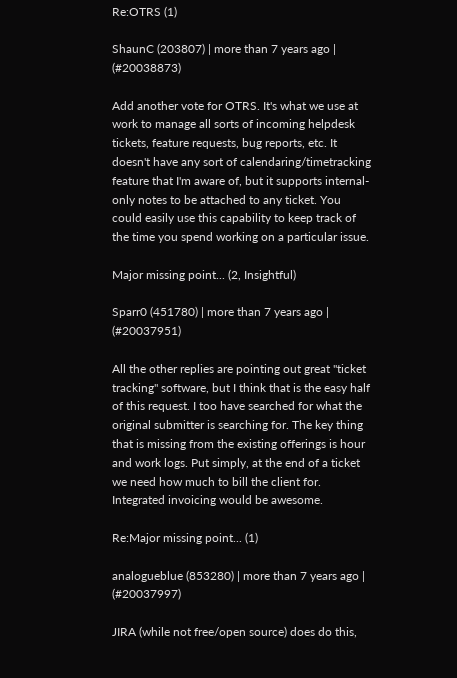Re:OTRS (1)

ShaunC (203807) | more than 7 years ago | (#20038873)

Add another vote for OTRS. It's what we use at work to manage all sorts of incoming helpdesk tickets, feature requests, bug reports, etc. It doesn't have any sort of calendaring/timetracking feature that I'm aware of, but it supports internal-only notes to be attached to any ticket. You could easily use this capability to keep track of the time you spend working on a particular issue.

Major missing point... (2, Insightful)

Sparr0 (451780) | more than 7 years ago | (#20037951)

All the other replies are pointing out great "ticket tracking" software, but I think that is the easy half of this request. I too have searched for what the original submitter is searching for. The key thing that is missing from the existing offerings is hour and work logs. Put simply, at the end of a ticket we need how much to bill the client for. Integrated invoicing would be awesome.

Re:Major missing point... (1)

analogueblue (853280) | more than 7 years ago | (#20037997)

JIRA (while not free/open source) does do this,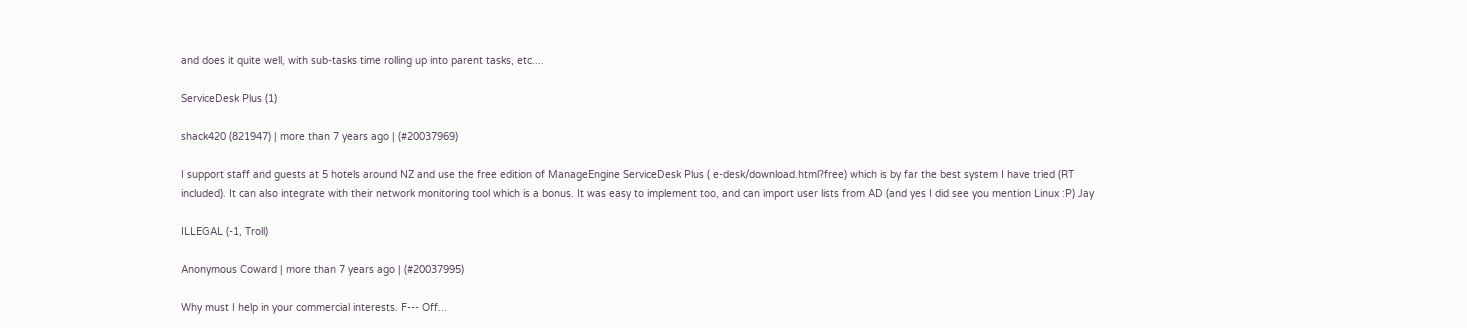and does it quite well, with sub-tasks time rolling up into parent tasks, etc....

ServiceDesk Plus (1)

shack420 (821947) | more than 7 years ago | (#20037969)

I support staff and guests at 5 hotels around NZ and use the free edition of ManageEngine ServiceDesk Plus ( e-desk/download.html?free) which is by far the best system I have tried (RT included). It can also integrate with their network monitoring tool which is a bonus. It was easy to implement too, and can import user lists from AD (and yes I did see you mention Linux :P) Jay

ILLEGAL (-1, Troll)

Anonymous Coward | more than 7 years ago | (#20037995)

Why must I help in your commercial interests. F--- Off...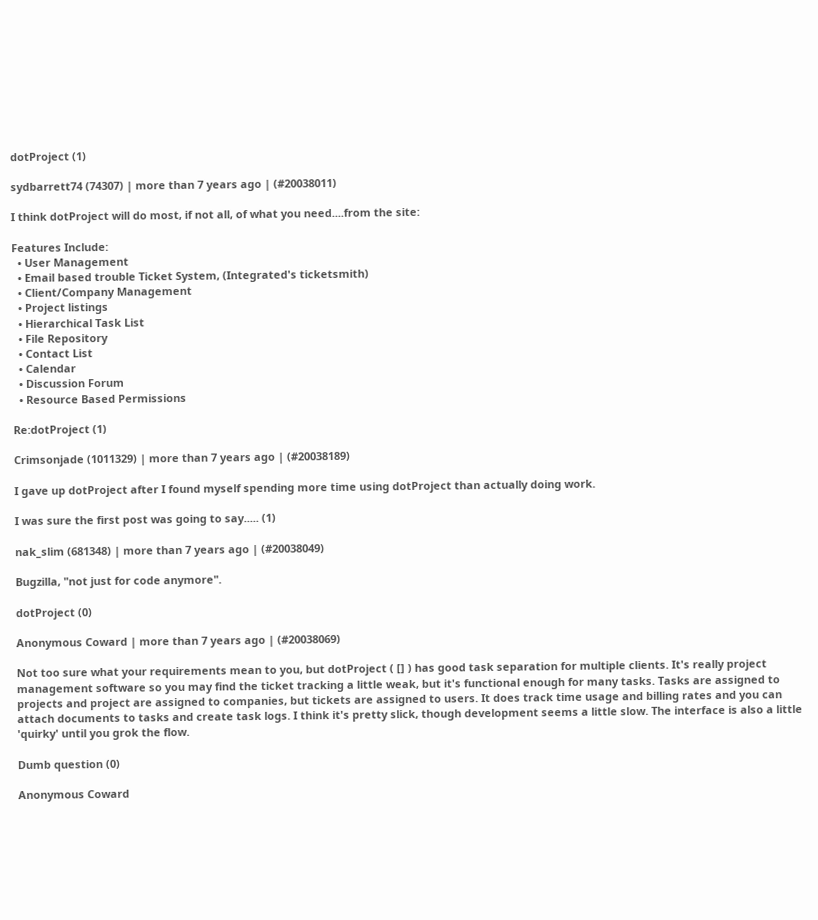dotProject (1)

sydbarrett74 (74307) | more than 7 years ago | (#20038011)

I think dotProject will do most, if not all, of what you need....from the site:

Features Include:
  • User Management
  • Email based trouble Ticket System, (Integrated's ticketsmith)
  • Client/Company Management
  • Project listings
  • Hierarchical Task List
  • File Repository
  • Contact List
  • Calendar
  • Discussion Forum
  • Resource Based Permissions

Re:dotProject (1)

Crimsonjade (1011329) | more than 7 years ago | (#20038189)

I gave up dotProject after I found myself spending more time using dotProject than actually doing work.

I was sure the first post was going to say..... (1)

nak_slim (681348) | more than 7 years ago | (#20038049)

Bugzilla, "not just for code anymore".

dotProject (0)

Anonymous Coward | more than 7 years ago | (#20038069)

Not too sure what your requirements mean to you, but dotProject ( [] ) has good task separation for multiple clients. It's really project management software so you may find the ticket tracking a little weak, but it's functional enough for many tasks. Tasks are assigned to projects and project are assigned to companies, but tickets are assigned to users. It does track time usage and billing rates and you can attach documents to tasks and create task logs. I think it's pretty slick, though development seems a little slow. The interface is also a little 'quirky' until you grok the flow.

Dumb question (0)

Anonymous Coward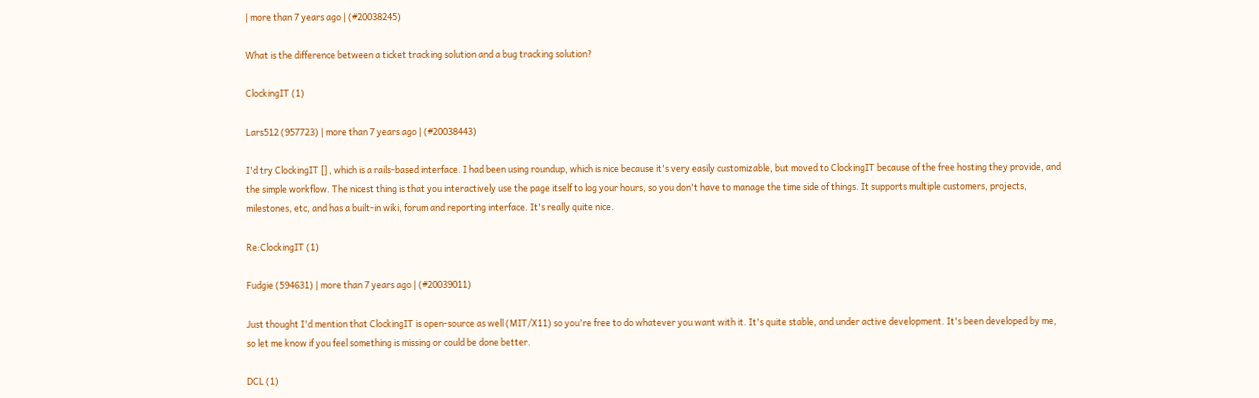| more than 7 years ago | (#20038245)

What is the difference between a ticket tracking solution and a bug tracking solution?

ClockingIT (1)

Lars512 (957723) | more than 7 years ago | (#20038443)

I'd try ClockingIT [] , which is a rails-based interface. I had been using roundup, which is nice because it's very easily customizable, but moved to ClockingIT because of the free hosting they provide, and the simple workflow. The nicest thing is that you interactively use the page itself to log your hours, so you don't have to manage the time side of things. It supports multiple customers, projects, milestones, etc, and has a built-in wiki, forum and reporting interface. It's really quite nice.

Re:ClockingIT (1)

Fudgie (594631) | more than 7 years ago | (#20039011)

Just thought I'd mention that ClockingIT is open-source as well (MIT/X11) so you're free to do whatever you want with it. It's quite stable, and under active development. It's been developed by me, so let me know if you feel something is missing or could be done better.

DCL (1)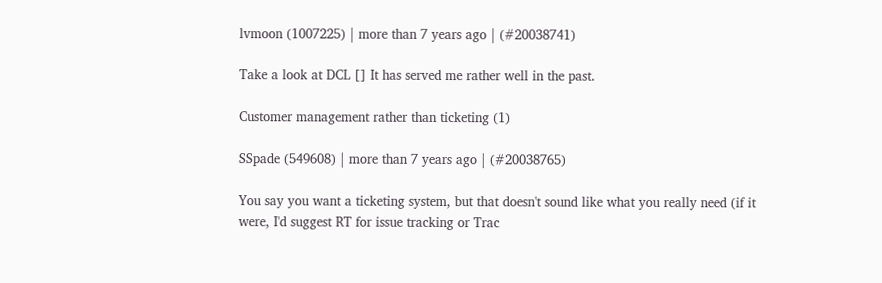lvmoon (1007225) | more than 7 years ago | (#20038741)

Take a look at DCL [] It has served me rather well in the past.

Customer management rather than ticketing (1)

SSpade (549608) | more than 7 years ago | (#20038765)

You say you want a ticketing system, but that doesn't sound like what you really need (if it were, I'd suggest RT for issue tracking or Trac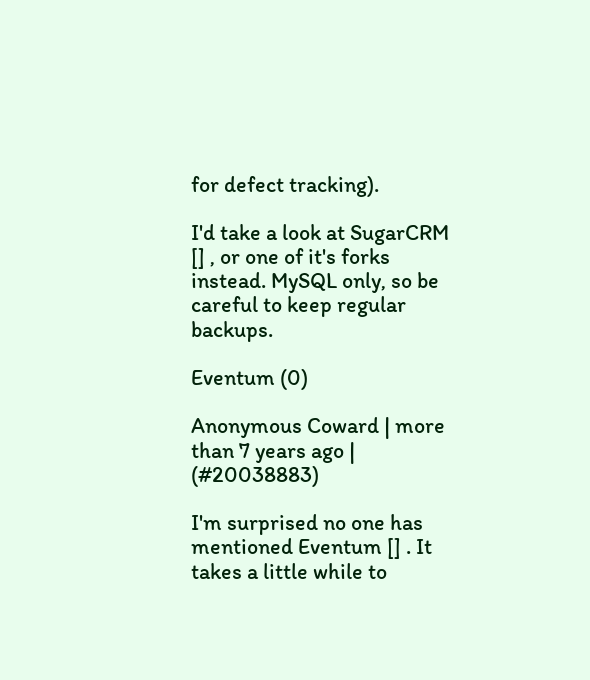for defect tracking).

I'd take a look at SugarCRM [] , or one of it's forks instead. MySQL only, so be careful to keep regular backups.

Eventum (0)

Anonymous Coward | more than 7 years ago | (#20038883)

I'm surprised no one has mentioned Eventum [] . It takes a little while to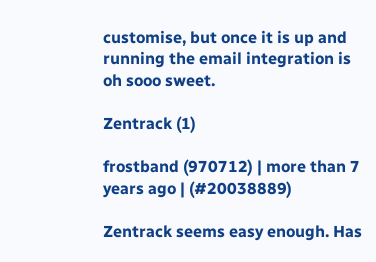customise, but once it is up and running the email integration is oh sooo sweet.

Zentrack (1)

frostband (970712) | more than 7 years ago | (#20038889)

Zentrack seems easy enough. Has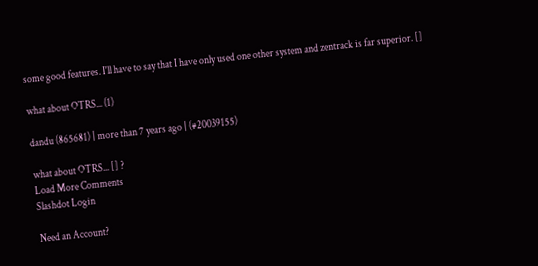some good features. I'll have to say that I have only used one other system and zentrack is far superior. []

what about OTRS... (1)

dandu (865681) | more than 7 years ago | (#20039155)

what about OTRS... [] ?
Load More Comments
Slashdot Login

Need an Account?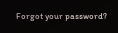Forgot your password?